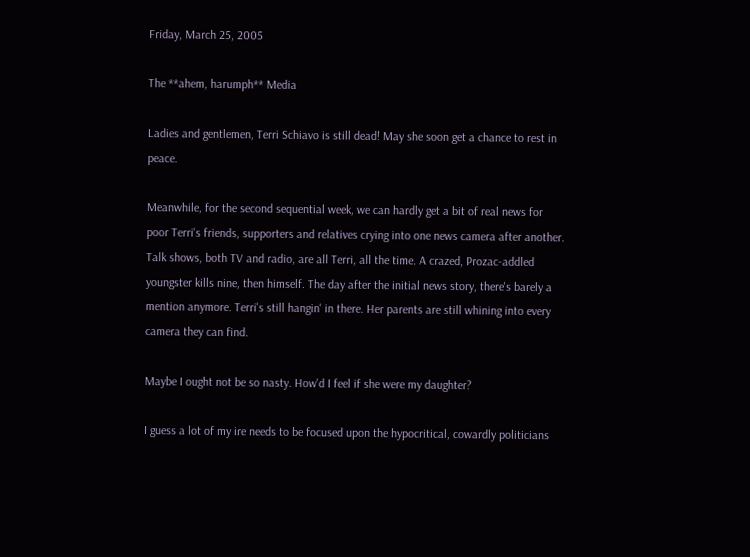Friday, March 25, 2005

The **ahem, harumph** Media

Ladies and gentlemen, Terri Schiavo is still dead! May she soon get a chance to rest in peace.

Meanwhile, for the second sequential week, we can hardly get a bit of real news for poor Terri's friends, supporters and relatives crying into one news camera after another. Talk shows, both TV and radio, are all Terri, all the time. A crazed, Prozac-addled youngster kills nine, then himself. The day after the initial news story, there's barely a mention anymore. Terri's still hangin' in there. Her parents are still whining into every camera they can find.

Maybe I ought not be so nasty. How'd I feel if she were my daughter?

I guess a lot of my ire needs to be focused upon the hypocritical, cowardly politicians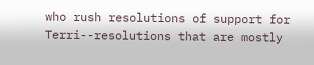who rush resolutions of support for Terri--resolutions that are mostly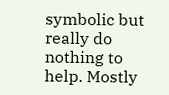symbolic but really do nothing to help. Mostly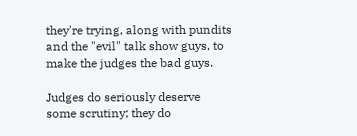they're trying, along with pundits and the "evil" talk show guys, to make the judges the bad guys.

Judges do seriously deserve some scrutiny; they do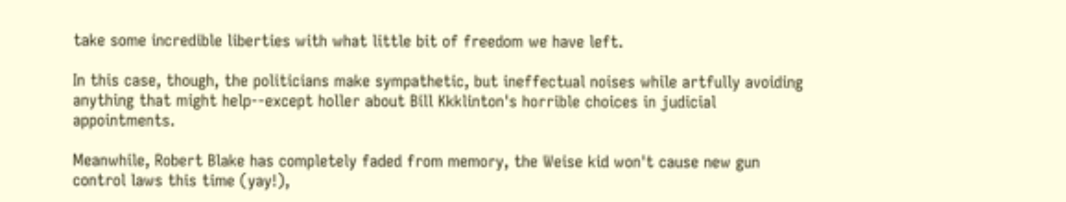take some incredible liberties with what little bit of freedom we have left.

In this case, though, the politicians make sympathetic, but ineffectual noises while artfully avoiding anything that might help--except holler about Bill Kkklinton's horrible choices in judicial appointments.

Meanwhile, Robert Blake has completely faded from memory, the Weise kid won't cause new gun control laws this time (yay!),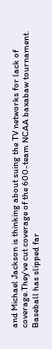and Michael Jackson is thinking about suing the TV networks for lack of coverage.They've cut coverage of the 600-team NCAA baxabaw tournament. Baseball has slipped far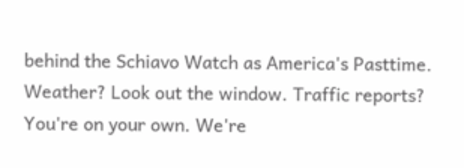behind the Schiavo Watch as America's Pasttime. Weather? Look out the window. Traffic reports? You're on your own. We're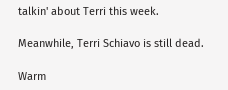talkin' about Terri this week.

Meanwhile, Terri Schiavo is still dead.

Warm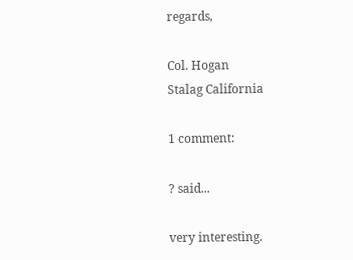regards,

Col. Hogan
Stalag California

1 comment:

? said...

very interesting.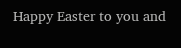Happy Easter to you and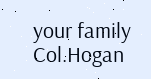your family Col.Hogan